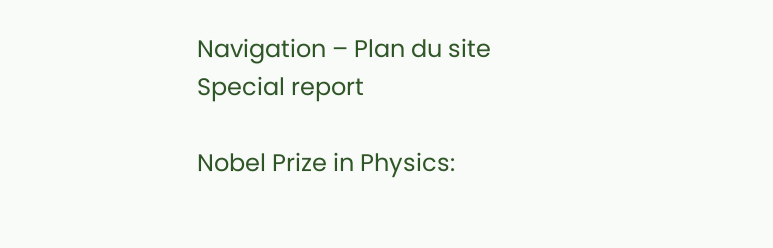Navigation – Plan du site
Special report

Nobel Prize in Physics: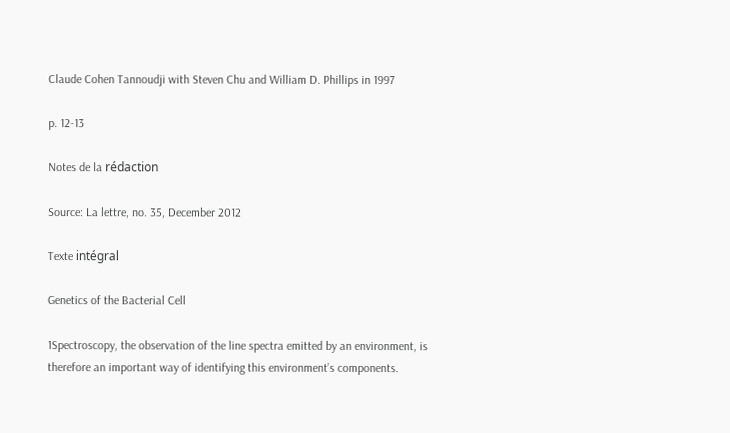Claude Cohen Tannoudji with Steven Chu and William D. Phillips in 1997

p. 12-13

Notes de la rédaction

Source: La lettre, no. 35, December 2012

Texte intégral

Genetics of the Bacterial Cell

1Spectroscopy, the observation of the line spectra emitted by an environment, is therefore an important way of identifying this environment’s components.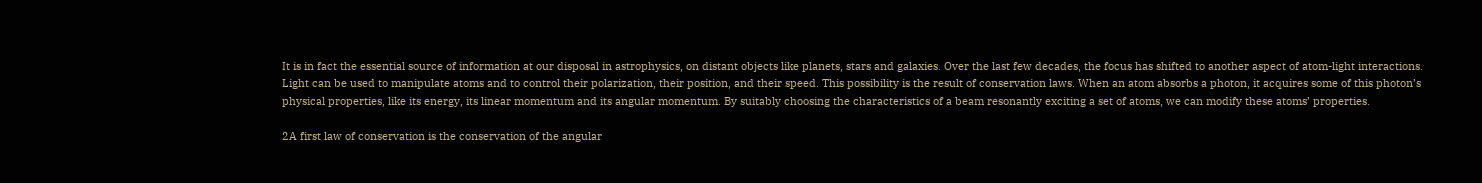It is in fact the essential source of information at our disposal in astrophysics, on distant objects like planets, stars and galaxies. Over the last few decades, the focus has shifted to another aspect of atom-light interactions. Light can be used to manipulate atoms and to control their polarization, their position, and their speed. This possibility is the result of conservation laws. When an atom absorbs a photon, it acquires some of this photon’s physical properties, like its energy, its linear momentum and its angular momentum. By suitably choosing the characteristics of a beam resonantly exciting a set of atoms, we can modify these atoms’ properties.

2A first law of conservation is the conservation of the angular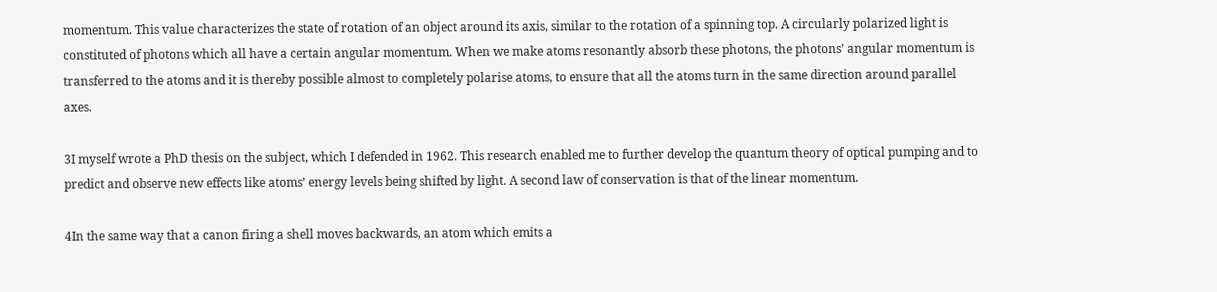momentum. This value characterizes the state of rotation of an object around its axis, similar to the rotation of a spinning top. A circularly polarized light is constituted of photons which all have a certain angular momentum. When we make atoms resonantly absorb these photons, the photons’ angular momentum is transferred to the atoms and it is thereby possible almost to completely polarise atoms, to ensure that all the atoms turn in the same direction around parallel axes.

3I myself wrote a PhD thesis on the subject, which I defended in 1962. This research enabled me to further develop the quantum theory of optical pumping and to predict and observe new effects like atoms’ energy levels being shifted by light. A second law of conservation is that of the linear momentum.

4In the same way that a canon firing a shell moves backwards, an atom which emits a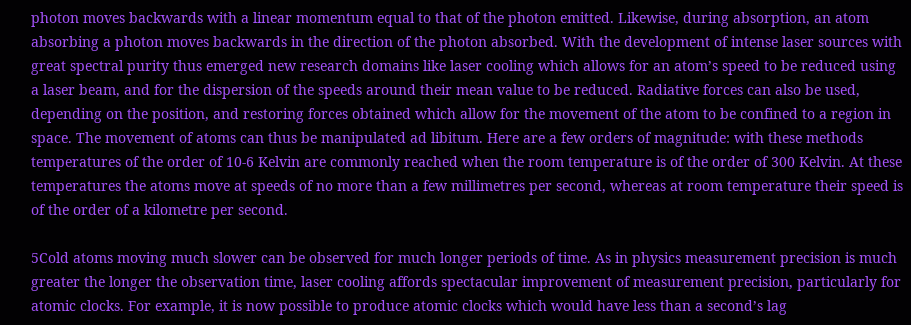photon moves backwards with a linear momentum equal to that of the photon emitted. Likewise, during absorption, an atom absorbing a photon moves backwards in the direction of the photon absorbed. With the development of intense laser sources with great spectral purity thus emerged new research domains like laser cooling which allows for an atom’s speed to be reduced using a laser beam, and for the dispersion of the speeds around their mean value to be reduced. Radiative forces can also be used, depending on the position, and restoring forces obtained which allow for the movement of the atom to be confined to a region in space. The movement of atoms can thus be manipulated ad libitum. Here are a few orders of magnitude: with these methods temperatures of the order of 10-6 Kelvin are commonly reached when the room temperature is of the order of 300 Kelvin. At these temperatures the atoms move at speeds of no more than a few millimetres per second, whereas at room temperature their speed is of the order of a kilometre per second.

5Cold atoms moving much slower can be observed for much longer periods of time. As in physics measurement precision is much greater the longer the observation time, laser cooling affords spectacular improvement of measurement precision, particularly for atomic clocks. For example, it is now possible to produce atomic clocks which would have less than a second’s lag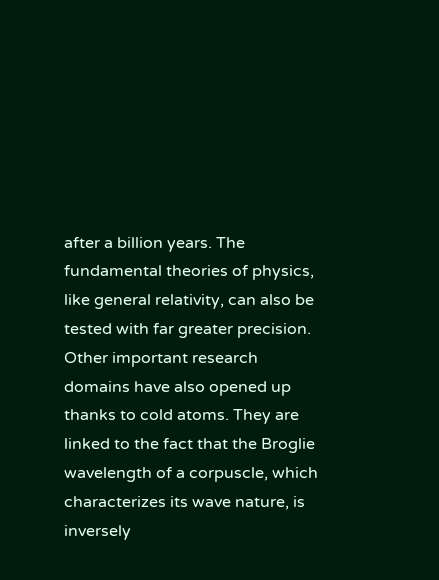after a billion years. The fundamental theories of physics, like general relativity, can also be tested with far greater precision. Other important research domains have also opened up thanks to cold atoms. They are linked to the fact that the Broglie wavelength of a corpuscle, which characterizes its wave nature, is inversely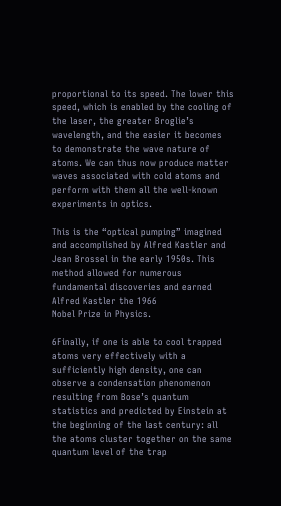proportional to its speed. The lower this speed, which is enabled by the cooling of the laser, the greater Broglie’s wavelength, and the easier it becomes to demonstrate the wave nature of atoms. We can thus now produce matter waves associated with cold atoms and perform with them all the well-known experiments in optics.

This is the “optical pumping” imagined
and accomplished by Alfred Kastler and
Jean Brossel in the early 1950s. This method allowed for numerous fundamental discoveries and earned Alfred Kastler the 1966
Nobel Prize in Physics.

6Finally, if one is able to cool trapped atoms very effectively with a sufficiently high density, one can observe a condensation phenomenon resulting from Bose’s quantum statistics and predicted by Einstein at the beginning of the last century: all the atoms cluster together on the same quantum level of the trap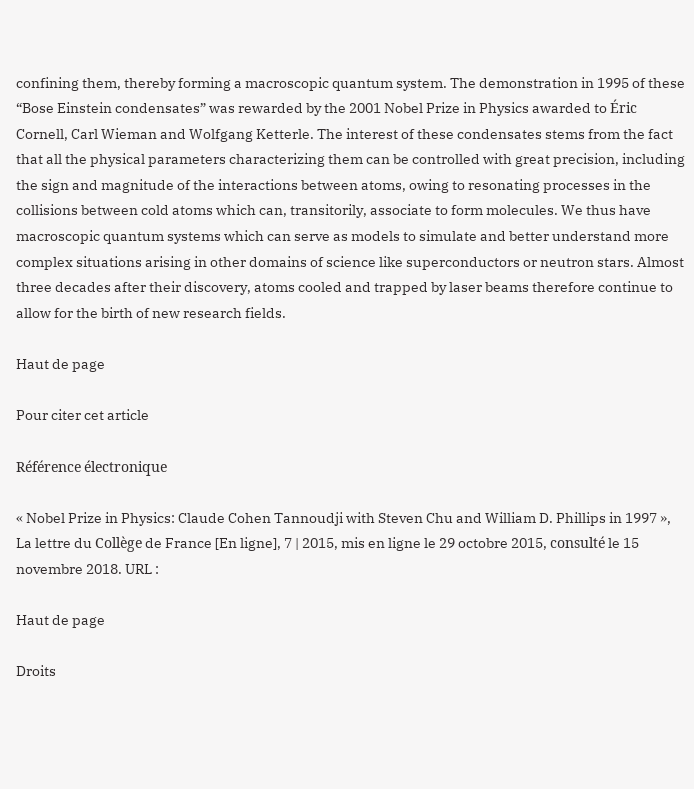confining them, thereby forming a macroscopic quantum system. The demonstration in 1995 of these “Bose Einstein condensates” was rewarded by the 2001 Nobel Prize in Physics awarded to Éric Cornell, Carl Wieman and Wolfgang Ketterle. The interest of these condensates stems from the fact that all the physical parameters characterizing them can be controlled with great precision, including the sign and magnitude of the interactions between atoms, owing to resonating processes in the collisions between cold atoms which can, transitorily, associate to form molecules. We thus have macroscopic quantum systems which can serve as models to simulate and better understand more complex situations arising in other domains of science like superconductors or neutron stars. Almost three decades after their discovery, atoms cooled and trapped by laser beams therefore continue to allow for the birth of new research fields.

Haut de page

Pour citer cet article

Référence électronique

« Nobel Prize in Physics: Claude Cohen Tannoudji with Steven Chu and William D. Phillips in 1997 », La lettre du Collège de France [En ligne], 7 | 2015, mis en ligne le 29 octobre 2015, consulté le 15 novembre 2018. URL :

Haut de page

Droits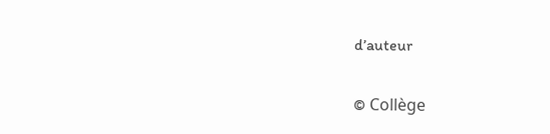d’auteur

© Collège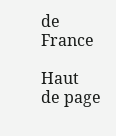de France

Haut de page